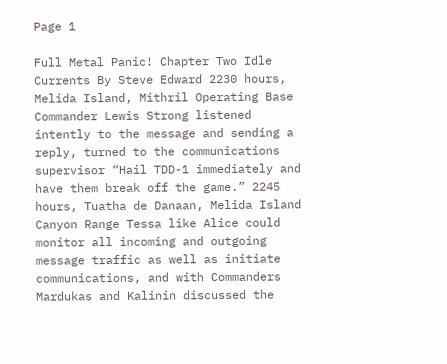Page 1

Full Metal Panic! Chapter Two Idle Currents By Steve Edward 2230 hours, Melida Island, Mithril Operating Base Commander Lewis Strong listened intently to the message and sending a reply, turned to the communications supervisor “Hail TDD-1 immediately and have them break off the game.” 2245 hours, Tuatha de Danaan, Melida Island Canyon Range Tessa like Alice could monitor all incoming and outgoing message traffic as well as initiate communications, and with Commanders Mardukas and Kalinin discussed the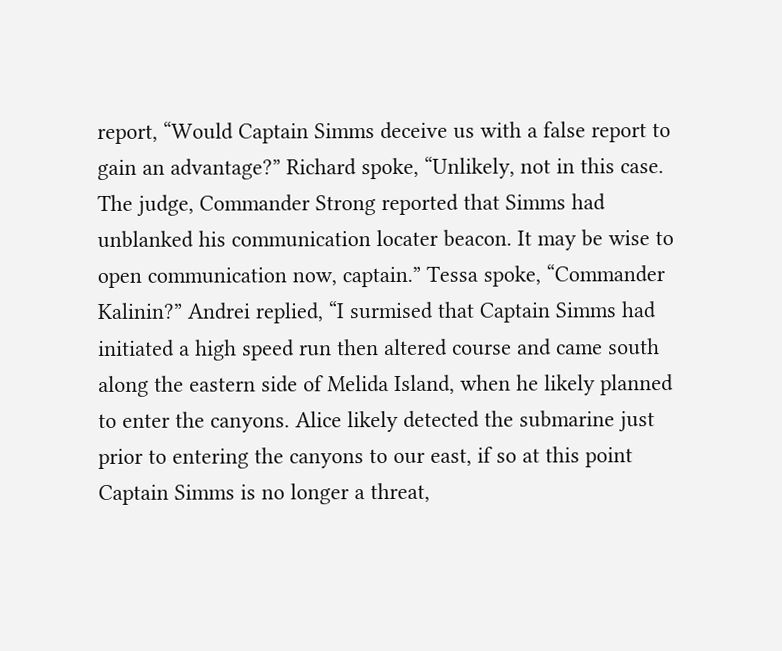report, “Would Captain Simms deceive us with a false report to gain an advantage?” Richard spoke, “Unlikely, not in this case. The judge, Commander Strong reported that Simms had unblanked his communication locater beacon. It may be wise to open communication now, captain.” Tessa spoke, “Commander Kalinin?” Andrei replied, “I surmised that Captain Simms had initiated a high speed run then altered course and came south along the eastern side of Melida Island, when he likely planned to enter the canyons. Alice likely detected the submarine just prior to entering the canyons to our east, if so at this point Captain Simms is no longer a threat,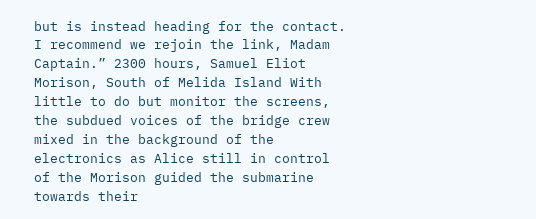but is instead heading for the contact. I recommend we rejoin the link, Madam Captain.” 2300 hours, Samuel Eliot Morison, South of Melida Island With little to do but monitor the screens, the subdued voices of the bridge crew mixed in the background of the electronics as Alice still in control of the Morison guided the submarine towards their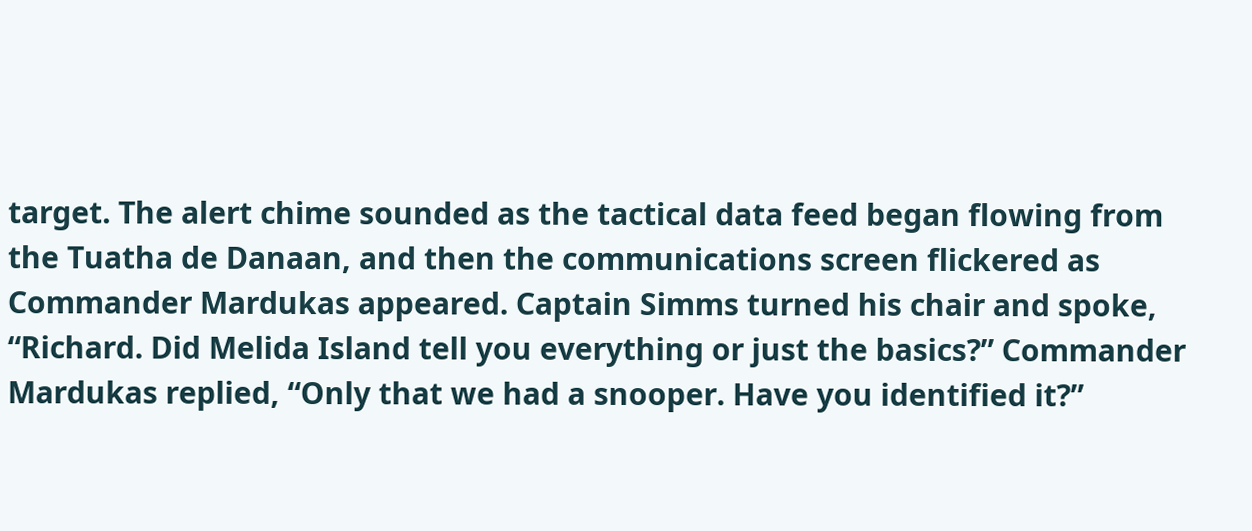target. The alert chime sounded as the tactical data feed began flowing from the Tuatha de Danaan, and then the communications screen flickered as Commander Mardukas appeared. Captain Simms turned his chair and spoke, “Richard. Did Melida Island tell you everything or just the basics?” Commander Mardukas replied, “Only that we had a snooper. Have you identified it?”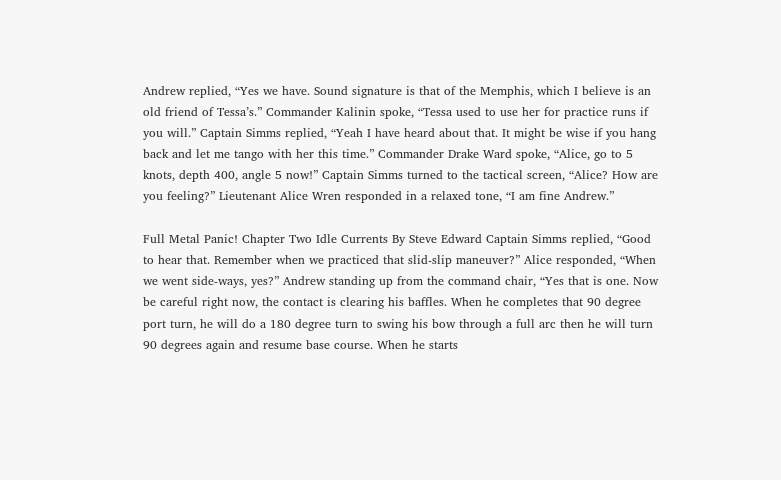Andrew replied, “Yes we have. Sound signature is that of the Memphis, which I believe is an old friend of Tessa’s.” Commander Kalinin spoke, “Tessa used to use her for practice runs if you will.” Captain Simms replied, “Yeah I have heard about that. It might be wise if you hang back and let me tango with her this time.” Commander Drake Ward spoke, “Alice, go to 5 knots, depth 400, angle 5 now!” Captain Simms turned to the tactical screen, “Alice? How are you feeling?” Lieutenant Alice Wren responded in a relaxed tone, “I am fine Andrew.”

Full Metal Panic! Chapter Two Idle Currents By Steve Edward Captain Simms replied, “Good to hear that. Remember when we practiced that slid-slip maneuver?” Alice responded, “When we went side-ways, yes?” Andrew standing up from the command chair, “Yes that is one. Now be careful right now, the contact is clearing his baffles. When he completes that 90 degree port turn, he will do a 180 degree turn to swing his bow through a full arc then he will turn 90 degrees again and resume base course. When he starts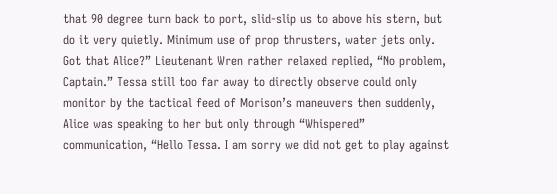that 90 degree turn back to port, slid-slip us to above his stern, but do it very quietly. Minimum use of prop thrusters, water jets only. Got that Alice?” Lieutenant Wren rather relaxed replied, “No problem, Captain.” Tessa still too far away to directly observe could only monitor by the tactical feed of Morison’s maneuvers then suddenly, Alice was speaking to her but only through “Whispered” communication, “Hello Tessa. I am sorry we did not get to play against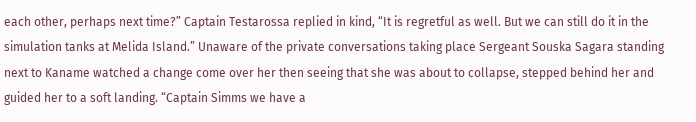each other, perhaps next time?” Captain Testarossa replied in kind, “It is regretful as well. But we can still do it in the simulation tanks at Melida Island.” Unaware of the private conversations taking place Sergeant Souska Sagara standing next to Kaname watched a change come over her then seeing that she was about to collapse, stepped behind her and guided her to a soft landing. “Captain Simms we have a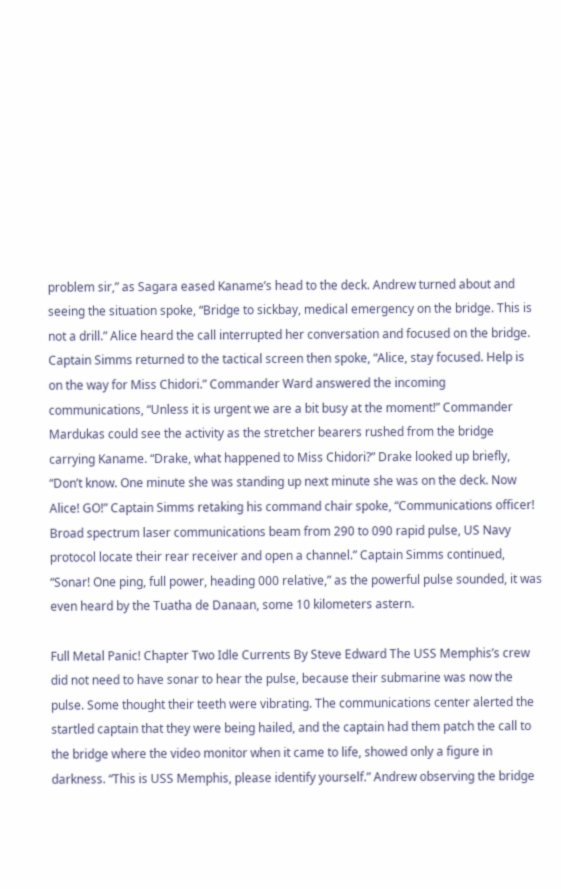problem sir,” as Sagara eased Kaname’s head to the deck. Andrew turned about and seeing the situation spoke, “Bridge to sickbay, medical emergency on the bridge. This is not a drill.” Alice heard the call interrupted her conversation and focused on the bridge. Captain Simms returned to the tactical screen then spoke, “Alice, stay focused. Help is on the way for Miss Chidori.” Commander Ward answered the incoming communications, “Unless it is urgent we are a bit busy at the moment!” Commander Mardukas could see the activity as the stretcher bearers rushed from the bridge carrying Kaname. “Drake, what happened to Miss Chidori?” Drake looked up briefly, “Don’t know. One minute she was standing up next minute she was on the deck. Now Alice! GO!” Captain Simms retaking his command chair spoke, “Communications officer! Broad spectrum laser communications beam from 290 to 090 rapid pulse, US Navy protocol locate their rear receiver and open a channel.” Captain Simms continued, “Sonar! One ping, full power, heading 000 relative,” as the powerful pulse sounded, it was even heard by the Tuatha de Danaan, some 10 kilometers astern.

Full Metal Panic! Chapter Two Idle Currents By Steve Edward The USS Memphis’s crew did not need to have sonar to hear the pulse, because their submarine was now the pulse. Some thought their teeth were vibrating. The communications center alerted the startled captain that they were being hailed, and the captain had them patch the call to the bridge where the video monitor when it came to life, showed only a figure in darkness. “This is USS Memphis, please identify yourself.” Andrew observing the bridge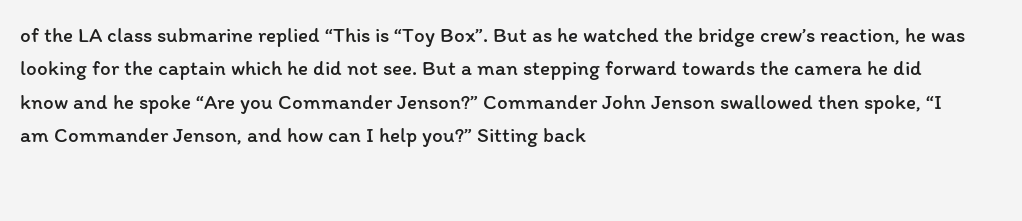of the LA class submarine replied “This is “Toy Box”. But as he watched the bridge crew’s reaction, he was looking for the captain which he did not see. But a man stepping forward towards the camera he did know and he spoke “Are you Commander Jenson?” Commander John Jenson swallowed then spoke, “I am Commander Jenson, and how can I help you?” Sitting back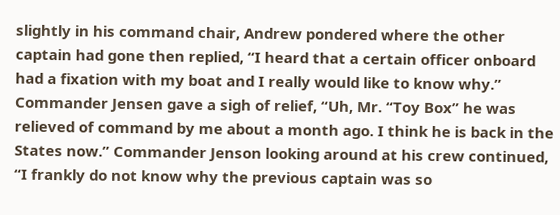slightly in his command chair, Andrew pondered where the other captain had gone then replied, “I heard that a certain officer onboard had a fixation with my boat and I really would like to know why.” Commander Jensen gave a sigh of relief, “Uh, Mr. “Toy Box” he was relieved of command by me about a month ago. I think he is back in the States now.” Commander Jenson looking around at his crew continued, “I frankly do not know why the previous captain was so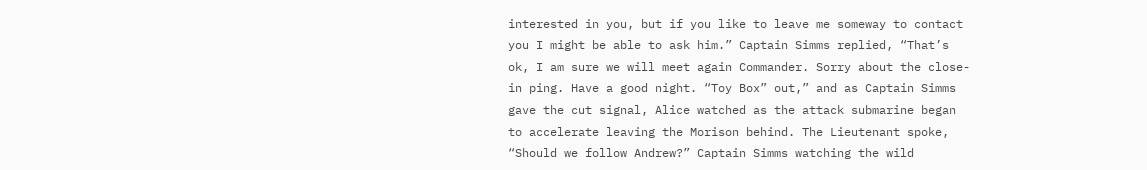interested in you, but if you like to leave me someway to contact you I might be able to ask him.” Captain Simms replied, “That’s ok, I am sure we will meet again Commander. Sorry about the close-in ping. Have a good night. “Toy Box” out,” and as Captain Simms gave the cut signal, Alice watched as the attack submarine began to accelerate leaving the Morison behind. The Lieutenant spoke, “Should we follow Andrew?” Captain Simms watching the wild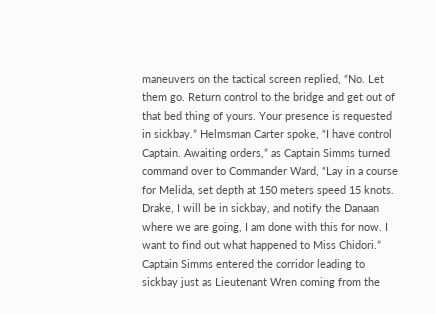maneuvers on the tactical screen replied, “No. Let them go. Return control to the bridge and get out of that bed thing of yours. Your presence is requested in sickbay.” Helmsman Carter spoke, “I have control Captain. Awaiting orders,” as Captain Simms turned command over to Commander Ward, “Lay in a course for Melida, set depth at 150 meters speed 15 knots. Drake, I will be in sickbay, and notify the Danaan where we are going, I am done with this for now. I want to find out what happened to Miss Chidori.” Captain Simms entered the corridor leading to sickbay just as Lieutenant Wren coming from the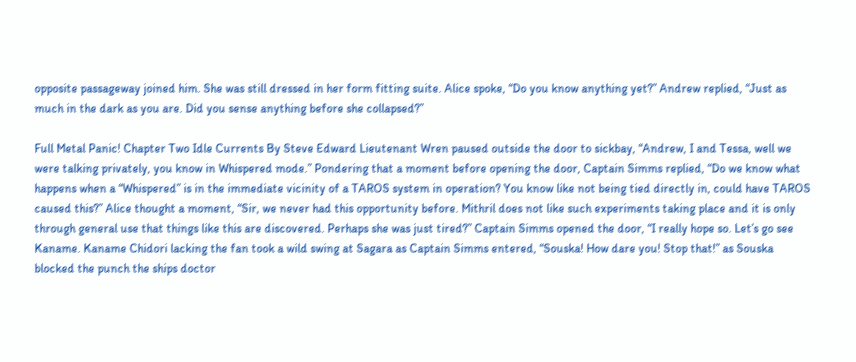opposite passageway joined him. She was still dressed in her form fitting suite. Alice spoke, “Do you know anything yet?” Andrew replied, “Just as much in the dark as you are. Did you sense anything before she collapsed?”

Full Metal Panic! Chapter Two Idle Currents By Steve Edward Lieutenant Wren paused outside the door to sickbay, “Andrew, I and Tessa, well we were talking privately, you know in Whispered mode.” Pondering that a moment before opening the door, Captain Simms replied, “Do we know what happens when a “Whispered” is in the immediate vicinity of a TAROS system in operation? You know like not being tied directly in, could have TAROS caused this?” Alice thought a moment, “Sir, we never had this opportunity before. Mithril does not like such experiments taking place and it is only through general use that things like this are discovered. Perhaps she was just tired?” Captain Simms opened the door, “I really hope so. Let’s go see Kaname. Kaname Chidori lacking the fan took a wild swing at Sagara as Captain Simms entered, “Souska! How dare you! Stop that!” as Souska blocked the punch the ships doctor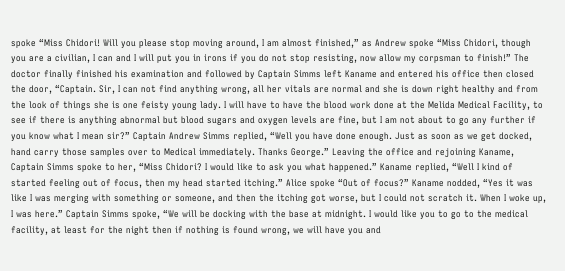spoke “Miss Chidori! Will you please stop moving around, I am almost finished,” as Andrew spoke “Miss Chidori, though you are a civilian, I can and I will put you in irons if you do not stop resisting, now allow my corpsman to finish!” The doctor finally finished his examination and followed by Captain Simms left Kaname and entered his office then closed the door, “Captain. Sir, I can not find anything wrong, all her vitals are normal and she is down right healthy and from the look of things she is one feisty young lady. I will have to have the blood work done at the Melida Medical Facility, to see if there is anything abnormal but blood sugars and oxygen levels are fine, but I am not about to go any further if you know what I mean sir?” Captain Andrew Simms replied, “Well you have done enough. Just as soon as we get docked, hand carry those samples over to Medical immediately. Thanks George.” Leaving the office and rejoining Kaname, Captain Simms spoke to her, “Miss Chidori? I would like to ask you what happened.” Kaname replied, “Well I kind of started feeling out of focus, then my head started itching.” Alice spoke “Out of focus?” Kaname nodded, “Yes it was like I was merging with something or someone, and then the itching got worse, but I could not scratch it. When I woke up, I was here.” Captain Simms spoke, “We will be docking with the base at midnight. I would like you to go to the medical facility, at least for the night then if nothing is found wrong, we will have you and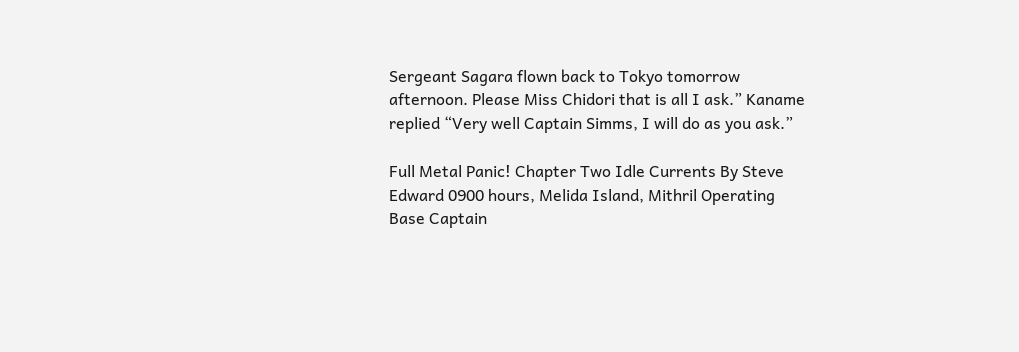Sergeant Sagara flown back to Tokyo tomorrow afternoon. Please Miss Chidori that is all I ask.” Kaname replied “Very well Captain Simms, I will do as you ask.”

Full Metal Panic! Chapter Two Idle Currents By Steve Edward 0900 hours, Melida Island, Mithril Operating Base Captain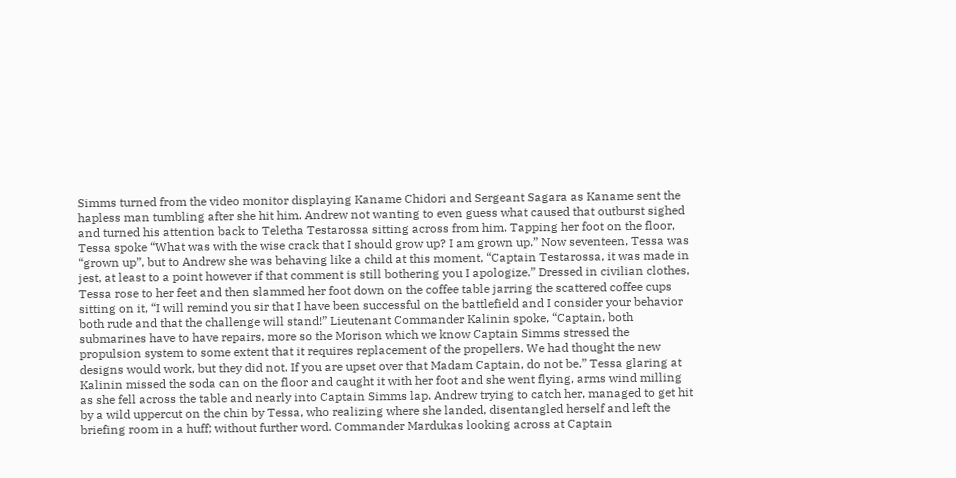Simms turned from the video monitor displaying Kaname Chidori and Sergeant Sagara as Kaname sent the hapless man tumbling after she hit him. Andrew not wanting to even guess what caused that outburst sighed and turned his attention back to Teletha Testarossa sitting across from him. Tapping her foot on the floor, Tessa spoke “What was with the wise crack that I should grow up? I am grown up.” Now seventeen, Tessa was “grown up”, but to Andrew she was behaving like a child at this moment, “Captain Testarossa, it was made in jest, at least to a point however if that comment is still bothering you I apologize.” Dressed in civilian clothes, Tessa rose to her feet and then slammed her foot down on the coffee table jarring the scattered coffee cups sitting on it, “I will remind you sir that I have been successful on the battlefield and I consider your behavior both rude and that the challenge will stand!” Lieutenant Commander Kalinin spoke, “Captain, both submarines have to have repairs, more so the Morison which we know Captain Simms stressed the propulsion system to some extent that it requires replacement of the propellers. We had thought the new designs would work, but they did not. If you are upset over that Madam Captain, do not be.” Tessa glaring at Kalinin missed the soda can on the floor and caught it with her foot and she went flying, arms wind milling as she fell across the table and nearly into Captain Simms lap. Andrew trying to catch her, managed to get hit by a wild uppercut on the chin by Tessa, who realizing where she landed, disentangled herself and left the briefing room in a huff; without further word. Commander Mardukas looking across at Captain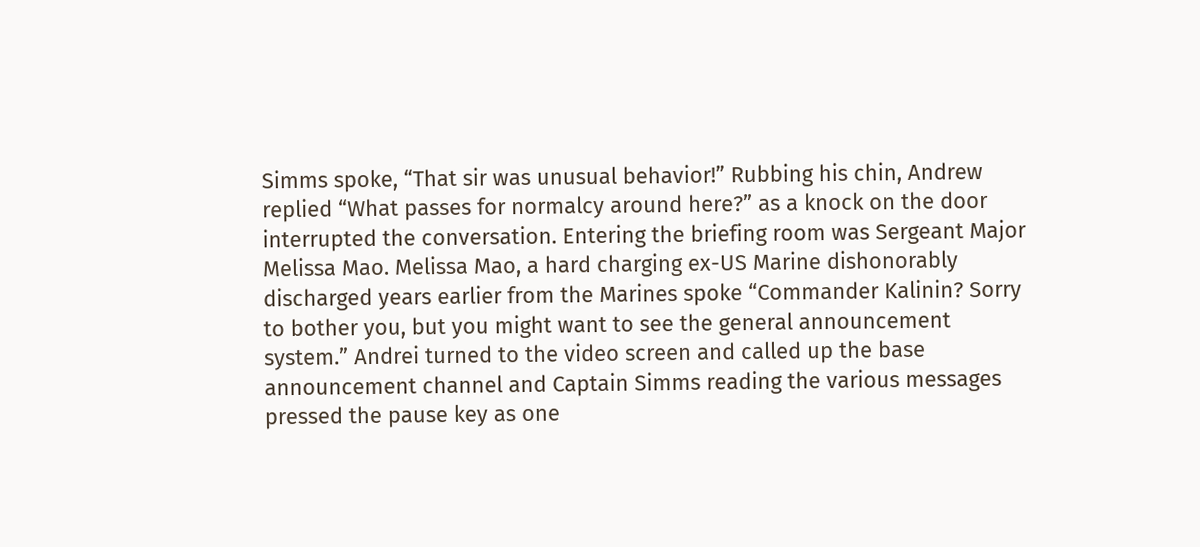Simms spoke, “That sir was unusual behavior!” Rubbing his chin, Andrew replied “What passes for normalcy around here?” as a knock on the door interrupted the conversation. Entering the briefing room was Sergeant Major Melissa Mao. Melissa Mao, a hard charging ex-US Marine dishonorably discharged years earlier from the Marines spoke “Commander Kalinin? Sorry to bother you, but you might want to see the general announcement system.” Andrei turned to the video screen and called up the base announcement channel and Captain Simms reading the various messages pressed the pause key as one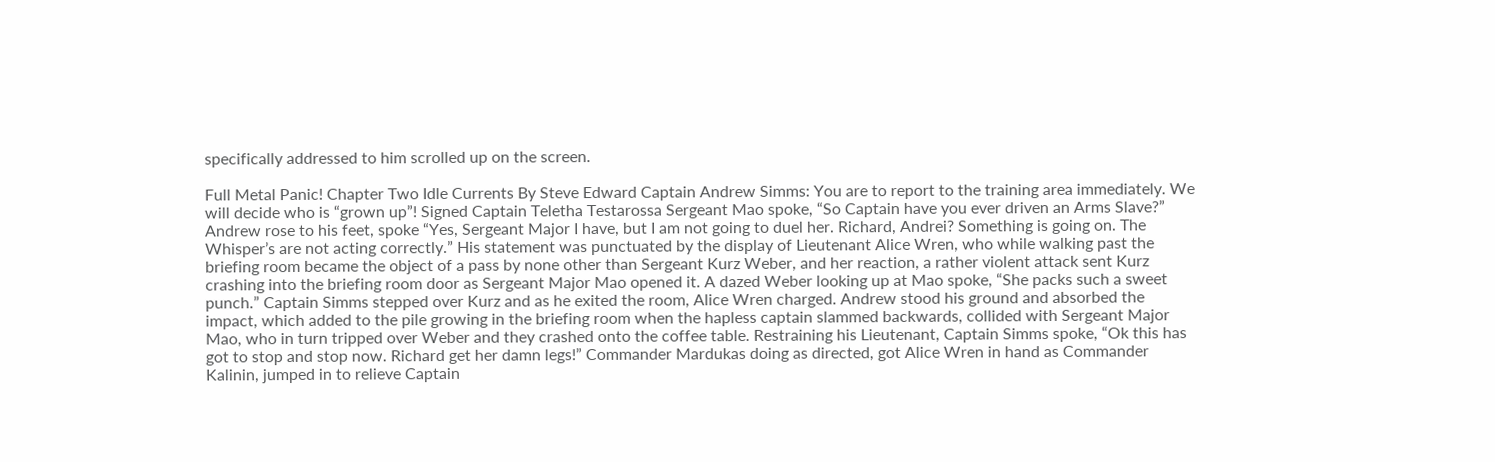specifically addressed to him scrolled up on the screen.

Full Metal Panic! Chapter Two Idle Currents By Steve Edward Captain Andrew Simms: You are to report to the training area immediately. We will decide who is “grown up”! Signed Captain Teletha Testarossa Sergeant Mao spoke, “So Captain have you ever driven an Arms Slave?” Andrew rose to his feet, spoke “Yes, Sergeant Major I have, but I am not going to duel her. Richard, Andrei? Something is going on. The Whisper’s are not acting correctly.” His statement was punctuated by the display of Lieutenant Alice Wren, who while walking past the briefing room became the object of a pass by none other than Sergeant Kurz Weber, and her reaction, a rather violent attack sent Kurz crashing into the briefing room door as Sergeant Major Mao opened it. A dazed Weber looking up at Mao spoke, “She packs such a sweet punch.” Captain Simms stepped over Kurz and as he exited the room, Alice Wren charged. Andrew stood his ground and absorbed the impact, which added to the pile growing in the briefing room when the hapless captain slammed backwards, collided with Sergeant Major Mao, who in turn tripped over Weber and they crashed onto the coffee table. Restraining his Lieutenant, Captain Simms spoke, “Ok this has got to stop and stop now. Richard get her damn legs!” Commander Mardukas doing as directed, got Alice Wren in hand as Commander Kalinin, jumped in to relieve Captain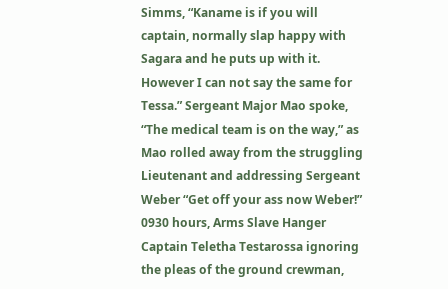Simms, “Kaname is if you will captain, normally slap happy with Sagara and he puts up with it. However I can not say the same for Tessa.” Sergeant Major Mao spoke, “The medical team is on the way,” as Mao rolled away from the struggling Lieutenant and addressing Sergeant Weber “Get off your ass now Weber!” 0930 hours, Arms Slave Hanger Captain Teletha Testarossa ignoring the pleas of the ground crewman,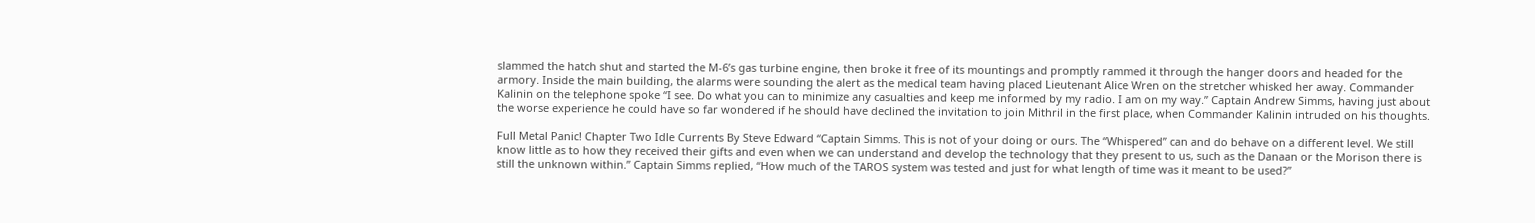slammed the hatch shut and started the M-6’s gas turbine engine, then broke it free of its mountings and promptly rammed it through the hanger doors and headed for the armory. Inside the main building, the alarms were sounding the alert as the medical team having placed Lieutenant Alice Wren on the stretcher whisked her away. Commander Kalinin on the telephone spoke “I see. Do what you can to minimize any casualties and keep me informed by my radio. I am on my way.” Captain Andrew Simms, having just about the worse experience he could have so far wondered if he should have declined the invitation to join Mithril in the first place, when Commander Kalinin intruded on his thoughts.

Full Metal Panic! Chapter Two Idle Currents By Steve Edward “Captain Simms. This is not of your doing or ours. The “Whispered” can and do behave on a different level. We still know little as to how they received their gifts and even when we can understand and develop the technology that they present to us, such as the Danaan or the Morison there is still the unknown within.” Captain Simms replied, “How much of the TAROS system was tested and just for what length of time was it meant to be used?”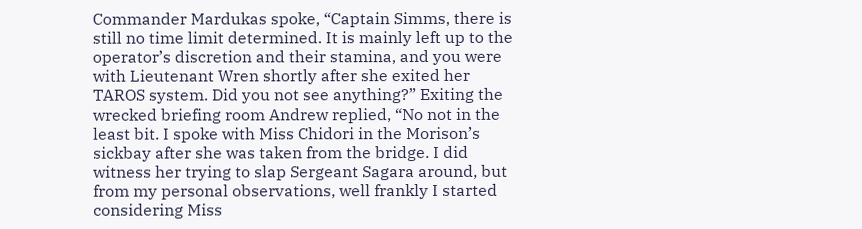Commander Mardukas spoke, “Captain Simms, there is still no time limit determined. It is mainly left up to the operator’s discretion and their stamina, and you were with Lieutenant Wren shortly after she exited her TAROS system. Did you not see anything?” Exiting the wrecked briefing room Andrew replied, “No not in the least bit. I spoke with Miss Chidori in the Morison’s sickbay after she was taken from the bridge. I did witness her trying to slap Sergeant Sagara around, but from my personal observations, well frankly I started considering Miss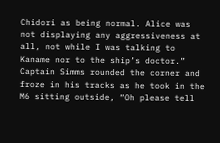Chidori as being normal. Alice was not displaying any aggressiveness at all, not while I was talking to Kaname nor to the ship’s doctor.” Captain Simms rounded the corner and froze in his tracks as he took in the M6 sitting outside, “Oh please tell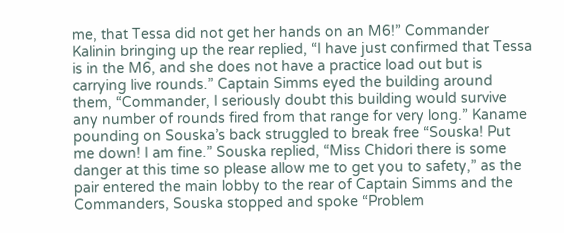me, that Tessa did not get her hands on an M6!” Commander Kalinin bringing up the rear replied, “I have just confirmed that Tessa is in the M6, and she does not have a practice load out but is carrying live rounds.” Captain Simms eyed the building around them, “Commander, I seriously doubt this building would survive any number of rounds fired from that range for very long.” Kaname pounding on Souska’s back struggled to break free “Souska! Put me down! I am fine.” Souska replied, “Miss Chidori there is some danger at this time so please allow me to get you to safety,” as the pair entered the main lobby to the rear of Captain Simms and the Commanders, Souska stopped and spoke “Problem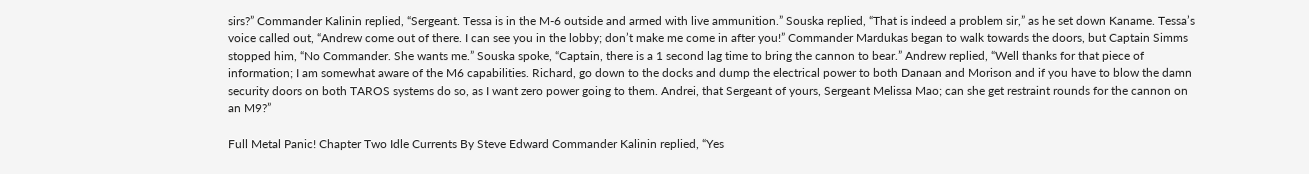sirs?” Commander Kalinin replied, “Sergeant. Tessa is in the M-6 outside and armed with live ammunition.” Souska replied, “That is indeed a problem sir,” as he set down Kaname. Tessa’s voice called out, “Andrew come out of there. I can see you in the lobby; don’t make me come in after you!” Commander Mardukas began to walk towards the doors, but Captain Simms stopped him, “No Commander. She wants me.” Souska spoke, “Captain, there is a 1 second lag time to bring the cannon to bear.” Andrew replied, “Well thanks for that piece of information; I am somewhat aware of the M6 capabilities. Richard, go down to the docks and dump the electrical power to both Danaan and Morison and if you have to blow the damn security doors on both TAROS systems do so, as I want zero power going to them. Andrei, that Sergeant of yours, Sergeant Melissa Mao; can she get restraint rounds for the cannon on an M9?”

Full Metal Panic! Chapter Two Idle Currents By Steve Edward Commander Kalinin replied, “Yes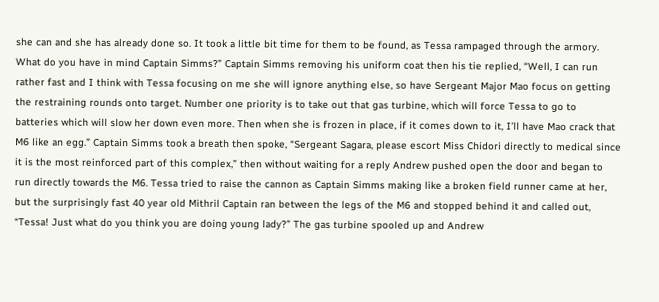she can and she has already done so. It took a little bit time for them to be found, as Tessa rampaged through the armory. What do you have in mind Captain Simms?” Captain Simms removing his uniform coat then his tie replied, “Well, I can run rather fast and I think with Tessa focusing on me she will ignore anything else, so have Sergeant Major Mao focus on getting the restraining rounds onto target. Number one priority is to take out that gas turbine, which will force Tessa to go to batteries which will slow her down even more. Then when she is frozen in place, if it comes down to it, I’ll have Mao crack that M6 like an egg.” Captain Simms took a breath then spoke, “Sergeant Sagara, please escort Miss Chidori directly to medical since it is the most reinforced part of this complex,” then without waiting for a reply Andrew pushed open the door and began to run directly towards the M6. Tessa tried to raise the cannon as Captain Simms making like a broken field runner came at her, but the surprisingly fast 40 year old Mithril Captain ran between the legs of the M6 and stopped behind it and called out, “Tessa! Just what do you think you are doing young lady?” The gas turbine spooled up and Andrew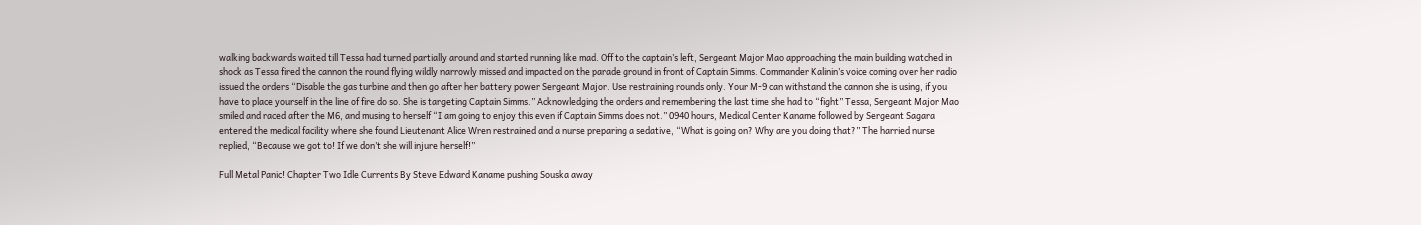walking backwards waited till Tessa had turned partially around and started running like mad. Off to the captain’s left, Sergeant Major Mao approaching the main building watched in shock as Tessa fired the cannon the round flying wildly narrowly missed and impacted on the parade ground in front of Captain Simms. Commander Kalinin’s voice coming over her radio issued the orders “Disable the gas turbine and then go after her battery power Sergeant Major. Use restraining rounds only. Your M-9 can withstand the cannon she is using, if you have to place yourself in the line of fire do so. She is targeting Captain Simms.” Acknowledging the orders and remembering the last time she had to “fight” Tessa, Sergeant Major Mao smiled and raced after the M6, and musing to herself “I am going to enjoy this even if Captain Simms does not.” 0940 hours, Medical Center Kaname followed by Sergeant Sagara entered the medical facility where she found Lieutenant Alice Wren restrained and a nurse preparing a sedative, “What is going on? Why are you doing that?” The harried nurse replied, “Because we got to! If we don’t she will injure herself!”

Full Metal Panic! Chapter Two Idle Currents By Steve Edward Kaname pushing Souska away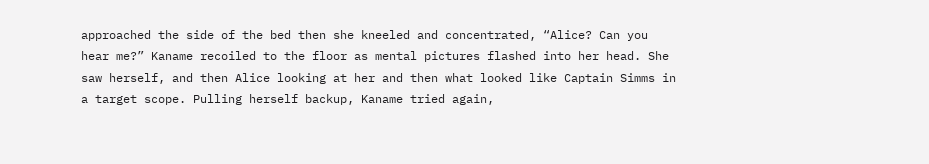approached the side of the bed then she kneeled and concentrated, “Alice? Can you hear me?” Kaname recoiled to the floor as mental pictures flashed into her head. She saw herself, and then Alice looking at her and then what looked like Captain Simms in a target scope. Pulling herself backup, Kaname tried again,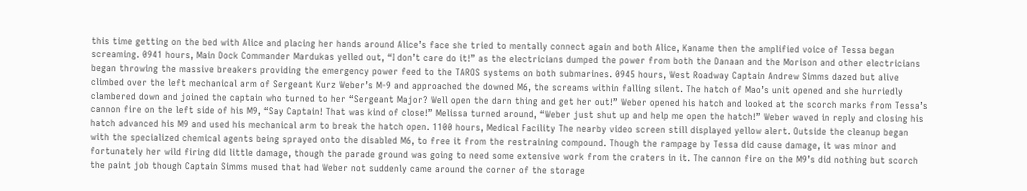this time getting on the bed with Alice and placing her hands around Alice’s face she tried to mentally connect again and both Alice, Kaname then the amplified voice of Tessa began screaming. 0941 hours, Main Dock Commander Mardukas yelled out, “I don’t care do it!” as the electricians dumped the power from both the Danaan and the Morison and other electricians began throwing the massive breakers providing the emergency power feed to the TAROS systems on both submarines. 0945 hours, West Roadway Captain Andrew Simms dazed but alive climbed over the left mechanical arm of Sergeant Kurz Weber’s M-9 and approached the downed M6, the screams within falling silent. The hatch of Mao’s unit opened and she hurriedly clambered down and joined the captain who turned to her “Sergeant Major? Well open the darn thing and get her out!” Weber opened his hatch and looked at the scorch marks from Tessa’s cannon fire on the left side of his M9, “Say Captain! That was kind of close!” Melissa turned around, “Weber just shut up and help me open the hatch!” Weber waved in reply and closing his hatch advanced his M9 and used his mechanical arm to break the hatch open. 1100 hours, Medical Facility The nearby video screen still displayed yellow alert. Outside the cleanup began with the specialized chemical agents being sprayed onto the disabled M6, to free it from the restraining compound. Though the rampage by Tessa did cause damage, it was minor and fortunately her wild firing did little damage, though the parade ground was going to need some extensive work from the craters in it. The cannon fire on the M9’s did nothing but scorch the paint job though Captain Simms mused that had Weber not suddenly came around the corner of the storage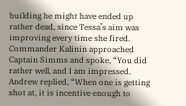building he might have ended up rather dead, since Tessa’s aim was improving every time she fired. Commander Kalinin approached Captain Simms and spoke, “You did rather well, and I am impressed. Andrew replied, “When one is getting shot at, it is incentive enough to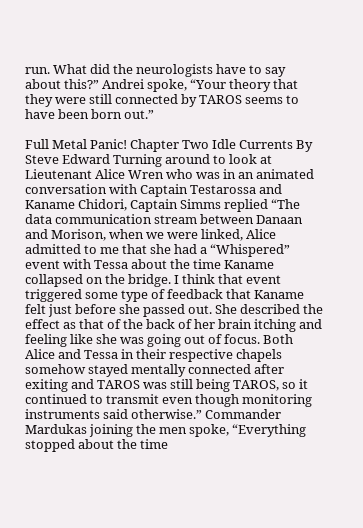run. What did the neurologists have to say about this?” Andrei spoke, “Your theory that they were still connected by TAROS seems to have been born out.”

Full Metal Panic! Chapter Two Idle Currents By Steve Edward Turning around to look at Lieutenant Alice Wren who was in an animated conversation with Captain Testarossa and Kaname Chidori, Captain Simms replied “The data communication stream between Danaan and Morison, when we were linked, Alice admitted to me that she had a “Whispered” event with Tessa about the time Kaname collapsed on the bridge. I think that event triggered some type of feedback that Kaname felt just before she passed out. She described the effect as that of the back of her brain itching and feeling like she was going out of focus. Both Alice and Tessa in their respective chapels somehow stayed mentally connected after exiting and TAROS was still being TAROS, so it continued to transmit even though monitoring instruments said otherwise.” Commander Mardukas joining the men spoke, “Everything stopped about the time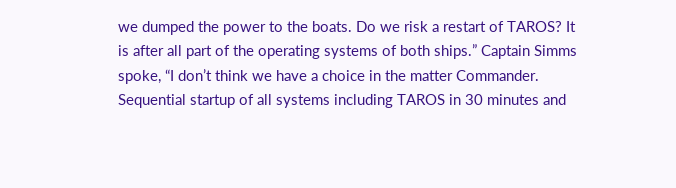we dumped the power to the boats. Do we risk a restart of TAROS? It is after all part of the operating systems of both ships.” Captain Simms spoke, “I don’t think we have a choice in the matter Commander. Sequential startup of all systems including TAROS in 30 minutes and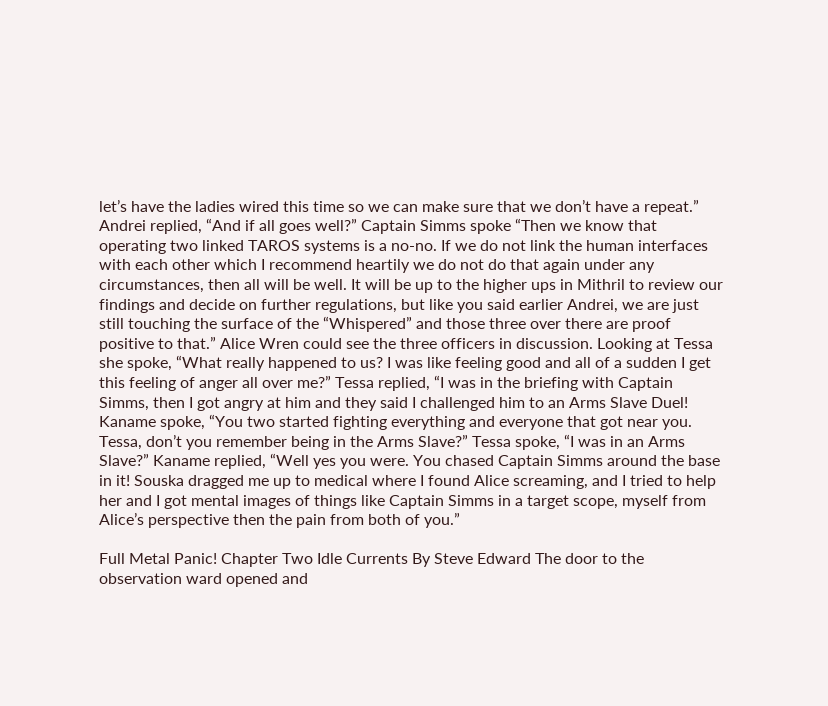let’s have the ladies wired this time so we can make sure that we don’t have a repeat.” Andrei replied, “And if all goes well?” Captain Simms spoke “Then we know that operating two linked TAROS systems is a no-no. If we do not link the human interfaces with each other which I recommend heartily we do not do that again under any circumstances, then all will be well. It will be up to the higher ups in Mithril to review our findings and decide on further regulations, but like you said earlier Andrei, we are just still touching the surface of the “Whispered” and those three over there are proof positive to that.” Alice Wren could see the three officers in discussion. Looking at Tessa she spoke, “What really happened to us? I was like feeling good and all of a sudden I get this feeling of anger all over me?” Tessa replied, “I was in the briefing with Captain Simms, then I got angry at him and they said I challenged him to an Arms Slave Duel! Kaname spoke, “You two started fighting everything and everyone that got near you. Tessa, don’t you remember being in the Arms Slave?” Tessa spoke, “I was in an Arms Slave?” Kaname replied, “Well yes you were. You chased Captain Simms around the base in it! Souska dragged me up to medical where I found Alice screaming, and I tried to help her and I got mental images of things like Captain Simms in a target scope, myself from Alice’s perspective then the pain from both of you.”

Full Metal Panic! Chapter Two Idle Currents By Steve Edward The door to the observation ward opened and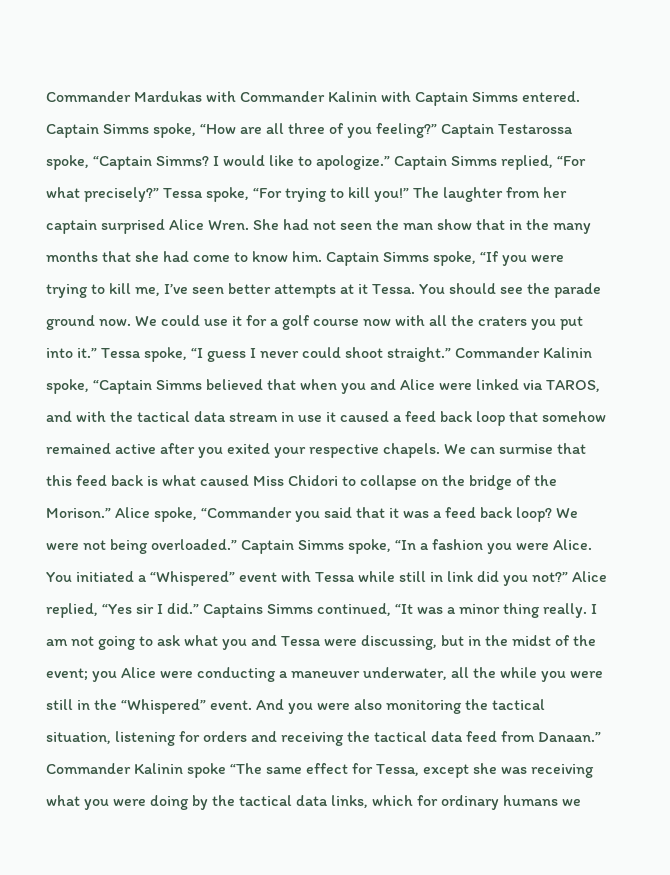Commander Mardukas with Commander Kalinin with Captain Simms entered. Captain Simms spoke, “How are all three of you feeling?” Captain Testarossa spoke, “Captain Simms? I would like to apologize.” Captain Simms replied, “For what precisely?” Tessa spoke, “For trying to kill you!” The laughter from her captain surprised Alice Wren. She had not seen the man show that in the many months that she had come to know him. Captain Simms spoke, “If you were trying to kill me, I’ve seen better attempts at it Tessa. You should see the parade ground now. We could use it for a golf course now with all the craters you put into it.” Tessa spoke, “I guess I never could shoot straight.” Commander Kalinin spoke, “Captain Simms believed that when you and Alice were linked via TAROS, and with the tactical data stream in use it caused a feed back loop that somehow remained active after you exited your respective chapels. We can surmise that this feed back is what caused Miss Chidori to collapse on the bridge of the Morison.” Alice spoke, “Commander you said that it was a feed back loop? We were not being overloaded.” Captain Simms spoke, “In a fashion you were Alice. You initiated a “Whispered” event with Tessa while still in link did you not?” Alice replied, “Yes sir I did.” Captains Simms continued, “It was a minor thing really. I am not going to ask what you and Tessa were discussing, but in the midst of the event; you Alice were conducting a maneuver underwater, all the while you were still in the “Whispered” event. And you were also monitoring the tactical situation, listening for orders and receiving the tactical data feed from Danaan.” Commander Kalinin spoke “The same effect for Tessa, except she was receiving what you were doing by the tactical data links, which for ordinary humans we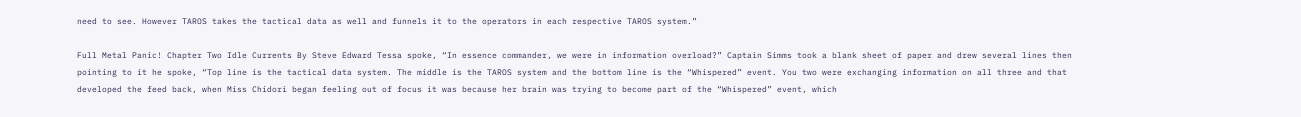need to see. However TAROS takes the tactical data as well and funnels it to the operators in each respective TAROS system.”

Full Metal Panic! Chapter Two Idle Currents By Steve Edward Tessa spoke, “In essence commander, we were in information overload?” Captain Simms took a blank sheet of paper and drew several lines then pointing to it he spoke, “Top line is the tactical data system. The middle is the TAROS system and the bottom line is the “Whispered” event. You two were exchanging information on all three and that developed the feed back, when Miss Chidori began feeling out of focus it was because her brain was trying to become part of the “Whispered” event, which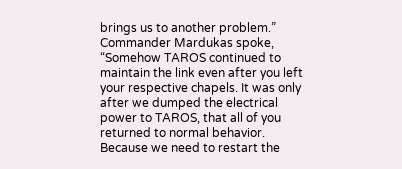brings us to another problem.” Commander Mardukas spoke, “Somehow TAROS continued to maintain the link even after you left your respective chapels. It was only after we dumped the electrical power to TAROS, that all of you returned to normal behavior. Because we need to restart the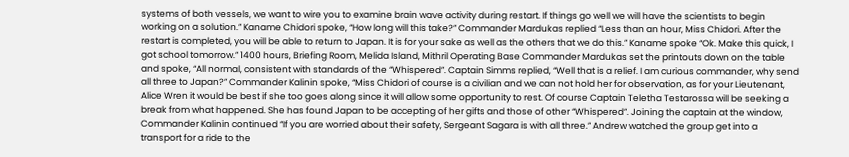systems of both vessels, we want to wire you to examine brain wave activity during restart. If things go well we will have the scientists to begin working on a solution.” Kaname Chidori spoke, “How long will this take?” Commander Mardukas replied “Less than an hour, Miss Chidori. After the restart is completed, you will be able to return to Japan. It is for your sake as well as the others that we do this.” Kaname spoke “Ok. Make this quick, I got school tomorrow.” 1400 hours, Briefing Room, Melida Island, Mithril Operating Base Commander Mardukas set the printouts down on the table and spoke, “All normal, consistent with standards of the “Whispered”. Captain Simms replied, “Well that is a relief. I am curious commander, why send all three to Japan?” Commander Kalinin spoke, “Miss Chidori of course is a civilian and we can not hold her for observation, as for your Lieutenant, Alice Wren it would be best if she too goes along since it will allow some opportunity to rest. Of course Captain Teletha Testarossa will be seeking a break from what happened. She has found Japan to be accepting of her gifts and those of other “Whispered”. Joining the captain at the window, Commander Kalinin continued “If you are worried about their safety, Sergeant Sagara is with all three.” Andrew watched the group get into a transport for a ride to the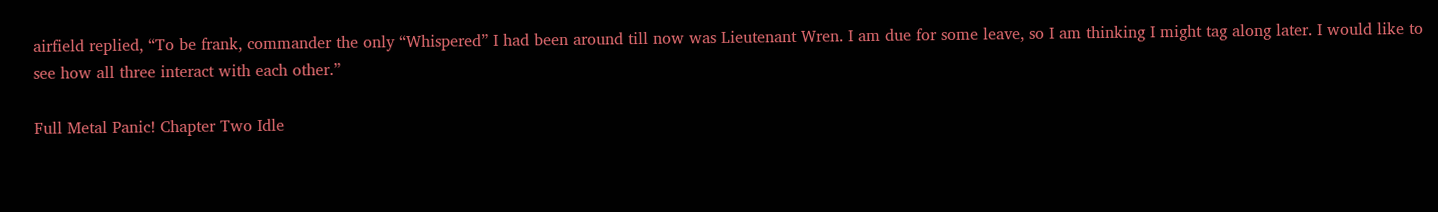airfield replied, “To be frank, commander the only “Whispered” I had been around till now was Lieutenant Wren. I am due for some leave, so I am thinking I might tag along later. I would like to see how all three interact with each other.”

Full Metal Panic! Chapter Two Idle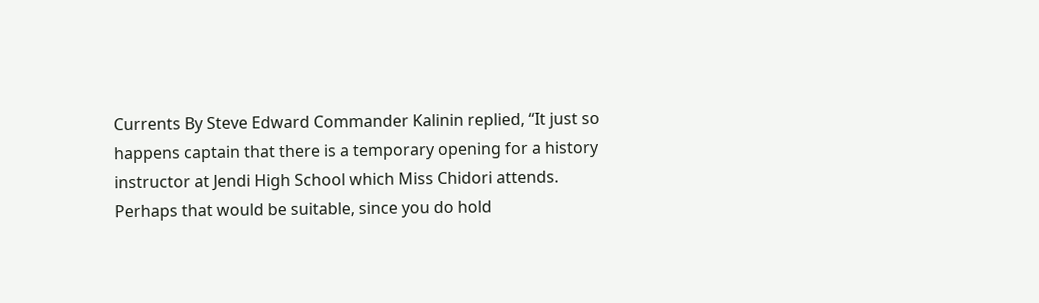Currents By Steve Edward Commander Kalinin replied, “It just so happens captain that there is a temporary opening for a history instructor at Jendi High School which Miss Chidori attends. Perhaps that would be suitable, since you do hold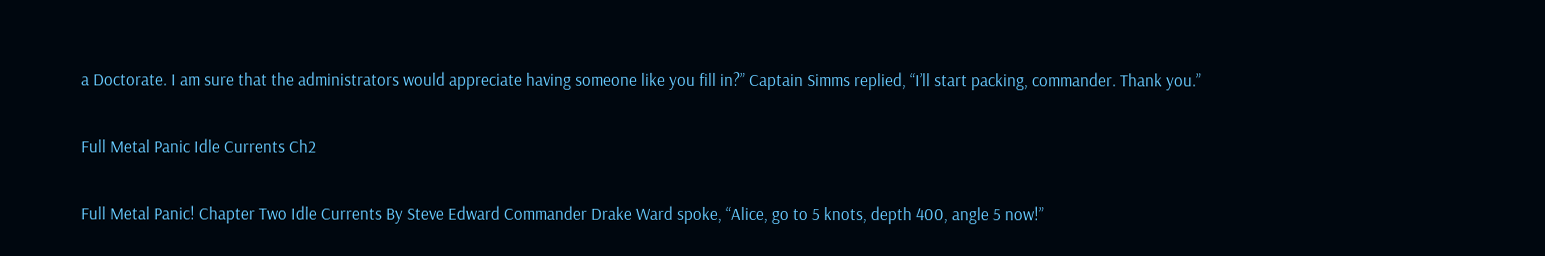a Doctorate. I am sure that the administrators would appreciate having someone like you fill in?” Captain Simms replied, “I’ll start packing, commander. Thank you.”

Full Metal Panic Idle Currents Ch2

Full Metal Panic! Chapter Two Idle Currents By Steve Edward Commander Drake Ward spoke, “Alice, go to 5 knots, depth 400, angle 5 now!”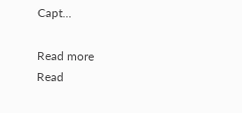Capt...

Read more
Read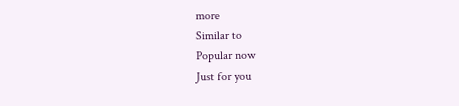more
Similar to
Popular now
Just for you